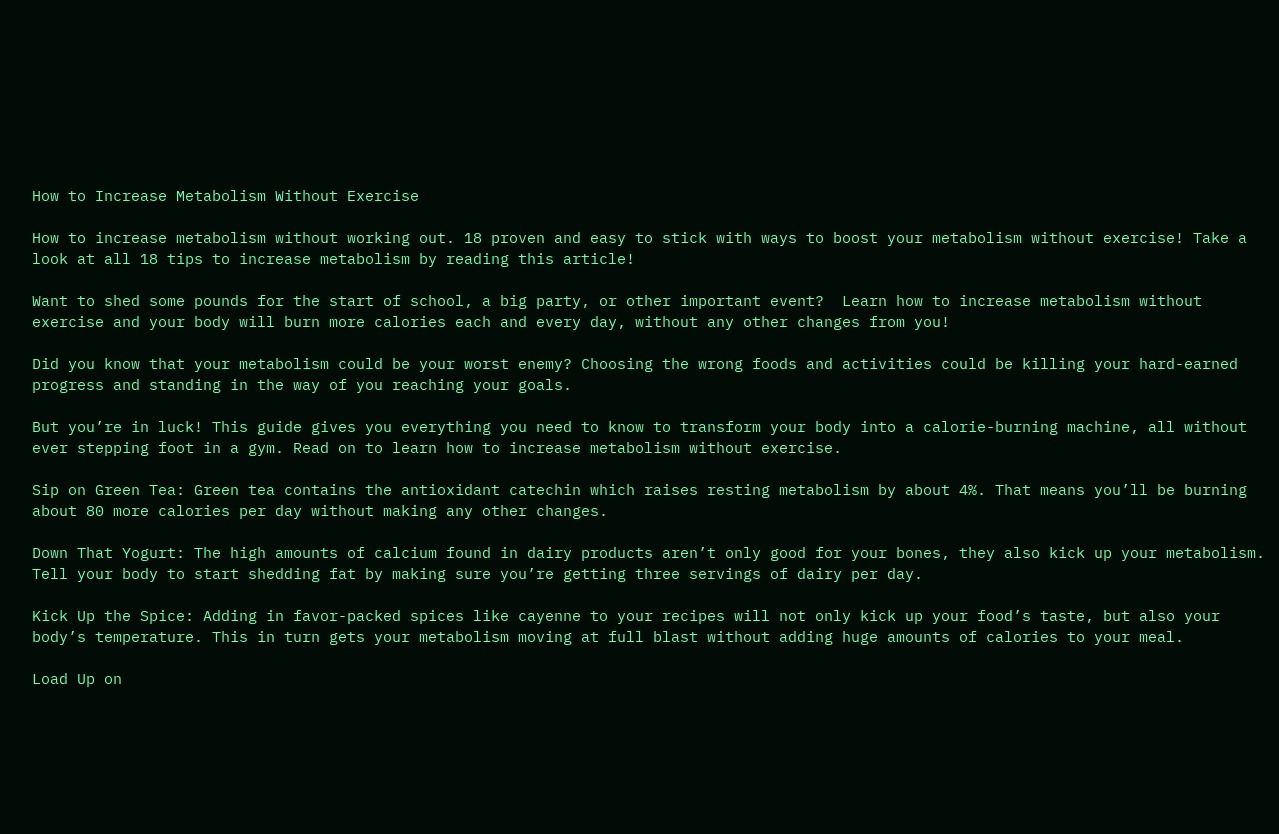How to Increase Metabolism Without Exercise

How to increase metabolism without working out. 18 proven and easy to stick with ways to boost your metabolism without exercise! Take a look at all 18 tips to increase metabolism by reading this article!

Want to shed some pounds for the start of school, a big party, or other important event?  Learn how to increase metabolism without exercise and your body will burn more calories each and every day, without any other changes from you!

Did you know that your metabolism could be your worst enemy? Choosing the wrong foods and activities could be killing your hard-earned progress and standing in the way of you reaching your goals.

But you’re in luck! This guide gives you everything you need to know to transform your body into a calorie-burning machine, all without ever stepping foot in a gym. Read on to learn how to increase metabolism without exercise.

Sip on Green Tea: Green tea contains the antioxidant catechin which raises resting metabolism by about 4%. That means you’ll be burning about 80 more calories per day without making any other changes.

Down That Yogurt: The high amounts of calcium found in dairy products aren’t only good for your bones, they also kick up your metabolism. Tell your body to start shedding fat by making sure you’re getting three servings of dairy per day.

Kick Up the Spice: Adding in favor-packed spices like cayenne to your recipes will not only kick up your food’s taste, but also your body’s temperature. This in turn gets your metabolism moving at full blast without adding huge amounts of calories to your meal.

Load Up on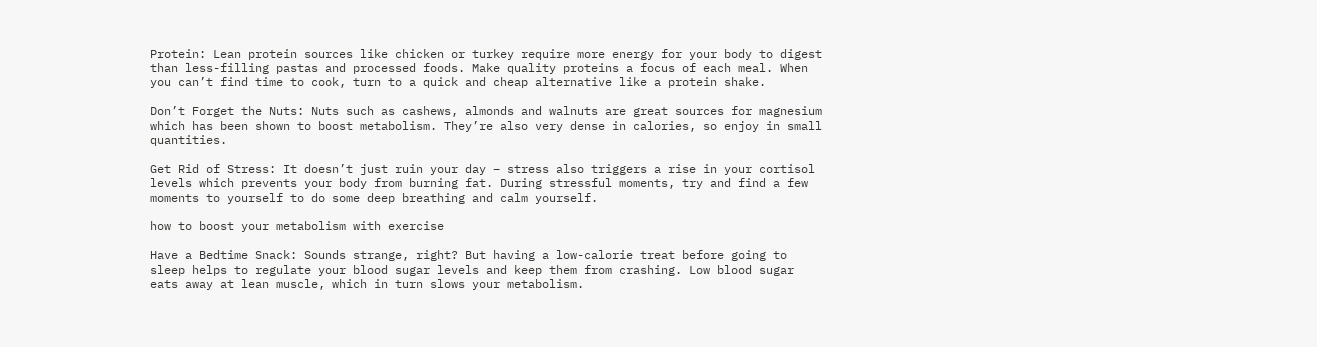Protein: Lean protein sources like chicken or turkey require more energy for your body to digest than less-filling pastas and processed foods. Make quality proteins a focus of each meal. When you can’t find time to cook, turn to a quick and cheap alternative like a protein shake.

Don’t Forget the Nuts: Nuts such as cashews, almonds and walnuts are great sources for magnesium which has been shown to boost metabolism. They’re also very dense in calories, so enjoy in small quantities.

Get Rid of Stress: It doesn’t just ruin your day – stress also triggers a rise in your cortisol levels which prevents your body from burning fat. During stressful moments, try and find a few moments to yourself to do some deep breathing and calm yourself.

how to boost your metabolism with exercise

Have a Bedtime Snack: Sounds strange, right? But having a low-calorie treat before going to sleep helps to regulate your blood sugar levels and keep them from crashing. Low blood sugar eats away at lean muscle, which in turn slows your metabolism.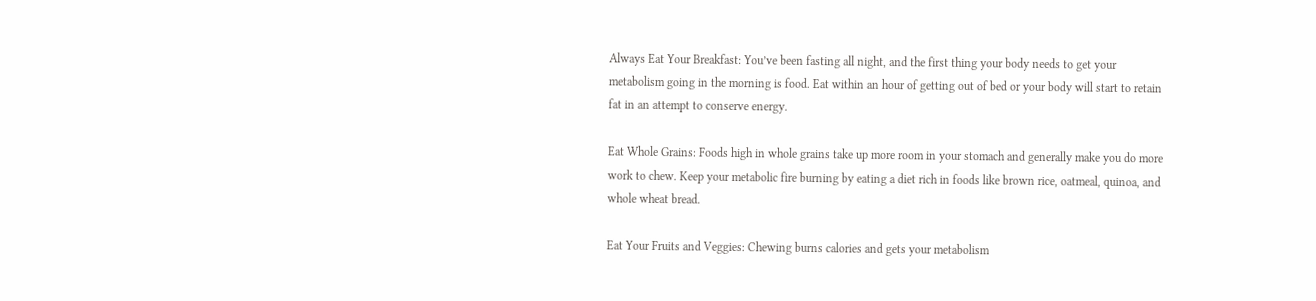Always Eat Your Breakfast: You’ve been fasting all night, and the first thing your body needs to get your metabolism going in the morning is food. Eat within an hour of getting out of bed or your body will start to retain fat in an attempt to conserve energy.

Eat Whole Grains: Foods high in whole grains take up more room in your stomach and generally make you do more work to chew. Keep your metabolic fire burning by eating a diet rich in foods like brown rice, oatmeal, quinoa, and whole wheat bread.

Eat Your Fruits and Veggies: Chewing burns calories and gets your metabolism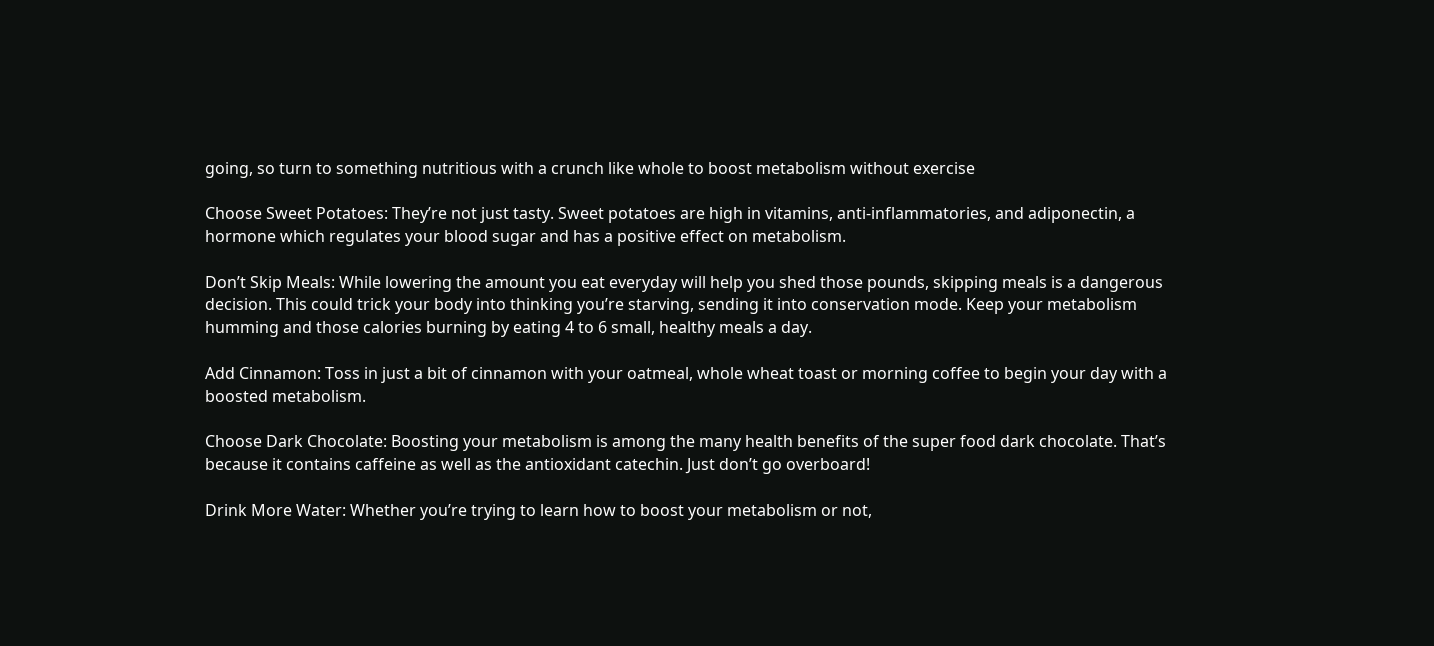going, so turn to something nutritious with a crunch like whole to boost metabolism without exercise

Choose Sweet Potatoes: They’re not just tasty. Sweet potatoes are high in vitamins, anti-inflammatories, and adiponectin, a hormone which regulates your blood sugar and has a positive effect on metabolism.

Don’t Skip Meals: While lowering the amount you eat everyday will help you shed those pounds, skipping meals is a dangerous decision. This could trick your body into thinking you’re starving, sending it into conservation mode. Keep your metabolism humming and those calories burning by eating 4 to 6 small, healthy meals a day.

Add Cinnamon: Toss in just a bit of cinnamon with your oatmeal, whole wheat toast or morning coffee to begin your day with a boosted metabolism.

Choose Dark Chocolate: Boosting your metabolism is among the many health benefits of the super food dark chocolate. That’s because it contains caffeine as well as the antioxidant catechin. Just don’t go overboard!

Drink More Water: Whether you’re trying to learn how to boost your metabolism or not,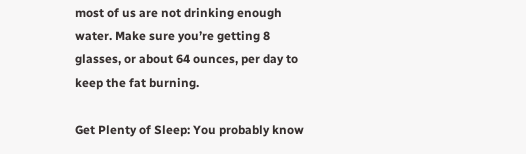most of us are not drinking enough water. Make sure you’re getting 8 glasses, or about 64 ounces, per day to keep the fat burning.

Get Plenty of Sleep: You probably know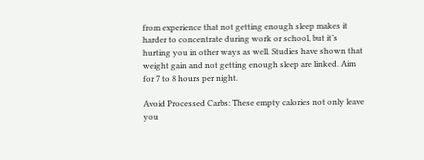from experience that not getting enough sleep makes it harder to concentrate during work or school, but it’s hurting you in other ways as well. Studies have shown that weight gain and not getting enough sleep are linked. Aim for 7 to 8 hours per night.

Avoid Processed Carbs: These empty calories not only leave you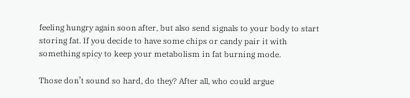feeling hungry again soon after, but also send signals to your body to start storing fat. If you decide to have some chips or candy pair it with something spicy to keep your metabolism in fat burning mode.

Those don’t sound so hard, do they? After all, who could argue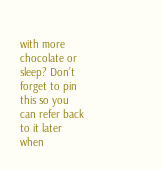with more chocolate or sleep? Don’t forget to pin this so you can refer back to it later when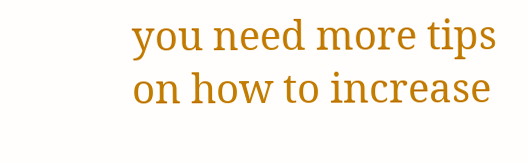you need more tips on how to increase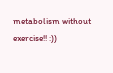metabolism without exercise!! :))